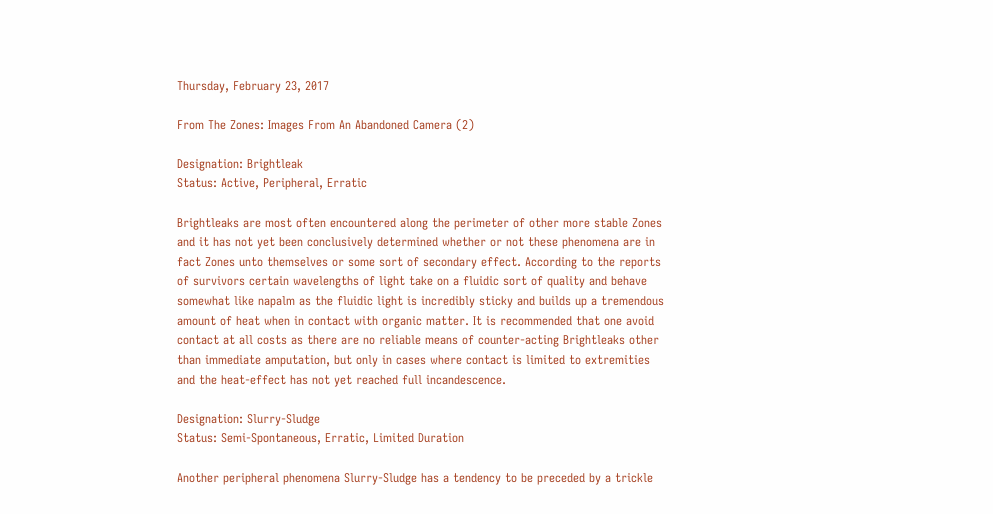Thursday, February 23, 2017

From The Zones: Images From An Abandoned Camera (2)

Designation: Brightleak
Status: Active, Peripheral, Erratic

Brightleaks are most often encountered along the perimeter of other more stable Zones and it has not yet been conclusively determined whether or not these phenomena are in fact Zones unto themselves or some sort of secondary effect. According to the reports of survivors certain wavelengths of light take on a fluidic sort of quality and behave somewhat like napalm as the fluidic light is incredibly sticky and builds up a tremendous amount of heat when in contact with organic matter. It is recommended that one avoid contact at all costs as there are no reliable means of counter-acting Brightleaks other than immediate amputation, but only in cases where contact is limited to extremities and the heat-effect has not yet reached full incandescence.

Designation: Slurry-Sludge
Status: Semi-Spontaneous, Erratic, Limited Duration

Another peripheral phenomena Slurry-Sludge has a tendency to be preceded by a trickle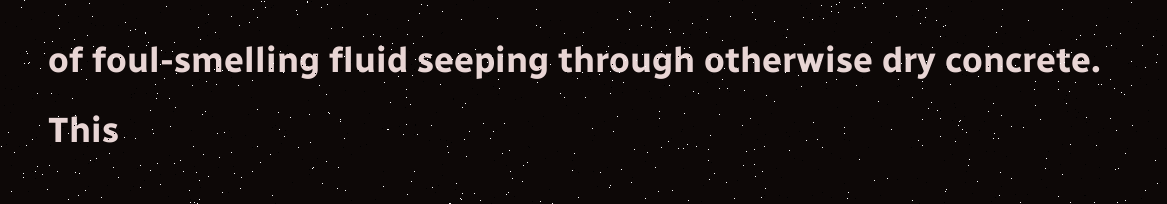of foul-smelling fluid seeping through otherwise dry concrete. This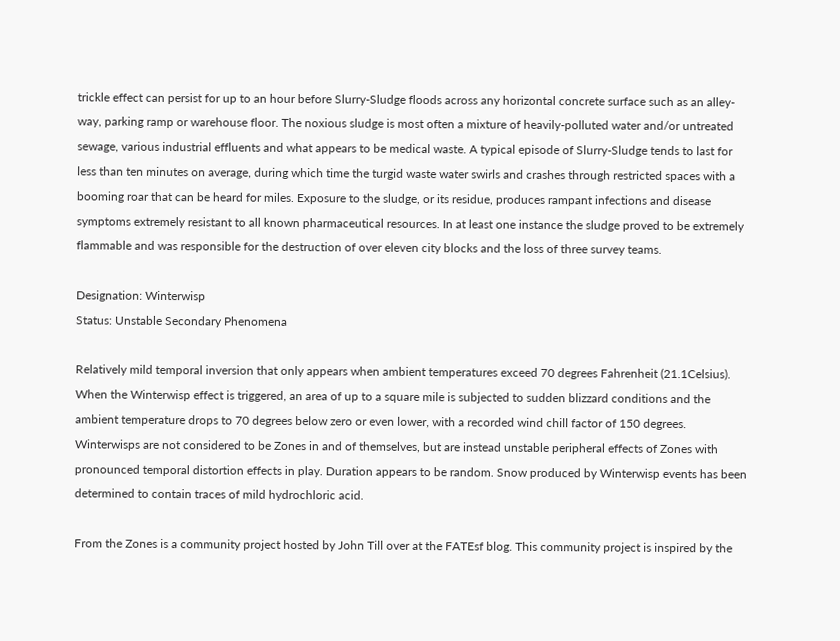trickle effect can persist for up to an hour before Slurry-Sludge floods across any horizontal concrete surface such as an alley-way, parking ramp or warehouse floor. The noxious sludge is most often a mixture of heavily-polluted water and/or untreated sewage, various industrial effluents and what appears to be medical waste. A typical episode of Slurry-Sludge tends to last for less than ten minutes on average, during which time the turgid waste water swirls and crashes through restricted spaces with a booming roar that can be heard for miles. Exposure to the sludge, or its residue, produces rampant infections and disease symptoms extremely resistant to all known pharmaceutical resources. In at least one instance the sludge proved to be extremely flammable and was responsible for the destruction of over eleven city blocks and the loss of three survey teams.

Designation: Winterwisp
Status: Unstable Secondary Phenomena

Relatively mild temporal inversion that only appears when ambient temperatures exceed 70 degrees Fahrenheit (21.1Celsius). When the Winterwisp effect is triggered, an area of up to a square mile is subjected to sudden blizzard conditions and the ambient temperature drops to 70 degrees below zero or even lower, with a recorded wind chill factor of 150 degrees. Winterwisps are not considered to be Zones in and of themselves, but are instead unstable peripheral effects of Zones with pronounced temporal distortion effects in play. Duration appears to be random. Snow produced by Winterwisp events has been determined to contain traces of mild hydrochloric acid.

From the Zones is a community project hosted by John Till over at the FATEsf blog. This community project is inspired by the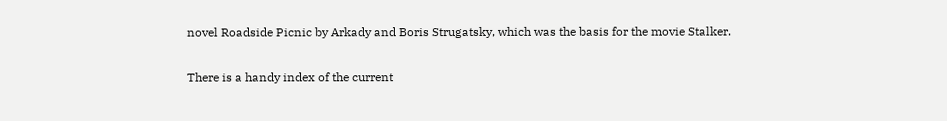novel Roadside Picnic by Arkady and Boris Strugatsky, which was the basis for the movie Stalker.

There is a handy index of the current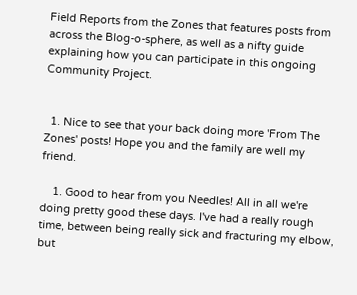Field Reports from the Zones that features posts from across the Blog-o-sphere, as well as a nifty guide explaining how you can participate in this ongoing Community Project.


  1. Nice to see that your back doing more 'From The Zones' posts! Hope you and the family are well my friend.

    1. Good to hear from you Needles! All in all we're doing pretty good these days. I've had a really rough time, between being really sick and fracturing my elbow, but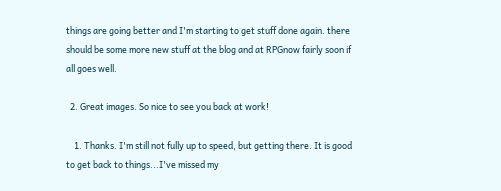things are going better and I'm starting to get stuff done again. there should be some more new stuff at the blog and at RPGnow fairly soon if all goes well.

  2. Great images. So nice to see you back at work!

    1. Thanks. I'm still not fully up to speed, but getting there. It is good to get back to things...I've missed my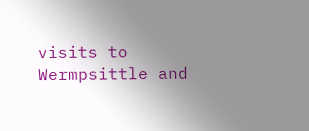visits to Wermpsittle and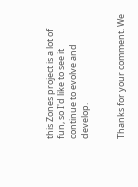this Zones project is a lot of fun, so I'd like to see it continue to evolve and develop.


Thanks for your comment. We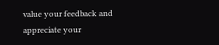value your feedback and appreciate your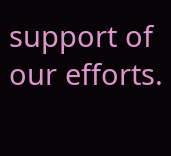support of our efforts.